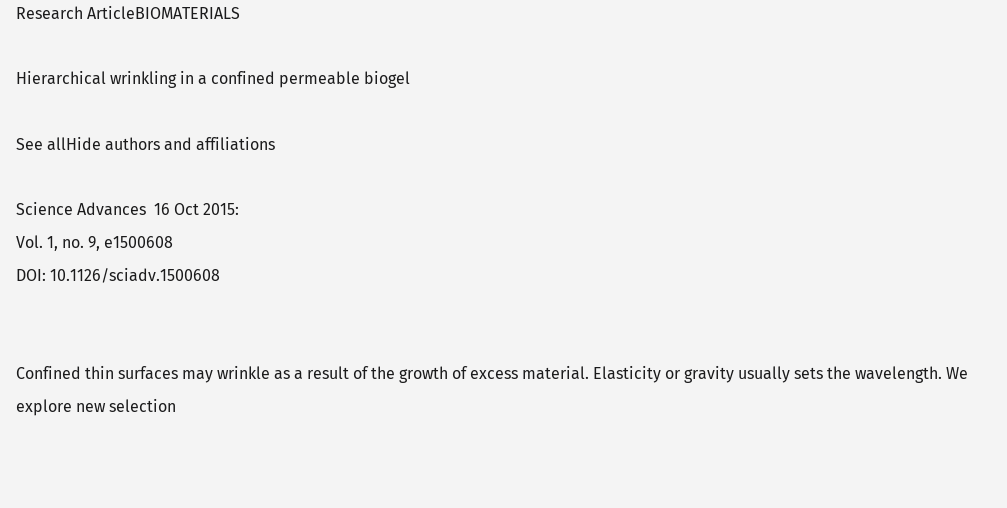Research ArticleBIOMATERIALS

Hierarchical wrinkling in a confined permeable biogel

See allHide authors and affiliations

Science Advances  16 Oct 2015:
Vol. 1, no. 9, e1500608
DOI: 10.1126/sciadv.1500608


Confined thin surfaces may wrinkle as a result of the growth of excess material. Elasticity or gravity usually sets the wavelength. We explore new selection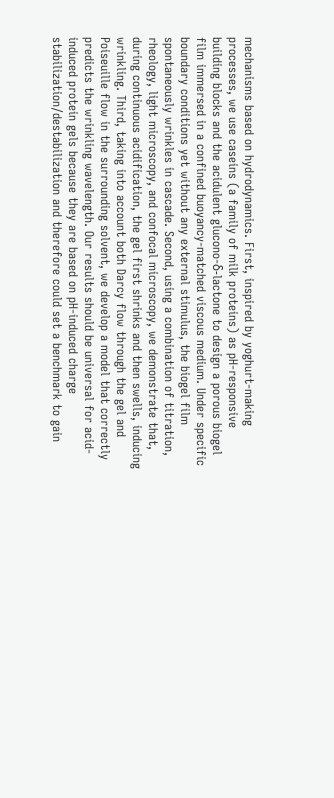mechanisms based on hydrodynamics. First, inspired by yoghurt-making processes, we use caseins (a family of milk proteins) as pH-responsive building blocks and the acidulent glucono-δ-lactone to design a porous biogel film immersed in a confined buoyancy-matched viscous medium. Under specific boundary conditions yet without any external stimulus, the biogel film spontaneously wrinkles in cascade. Second, using a combination of titration, rheology, light microscopy, and confocal microscopy, we demonstrate that, during continuous acidification, the gel first shrinks and then swells, inducing wrinkling. Third, taking into account both Darcy flow through the gel and Poiseuille flow in the surrounding solvent, we develop a model that correctly predicts the wrinkling wavelength. Our results should be universal for acid-induced protein gels because they are based on pH-induced charge stabilization/destabilization and therefore could set a benchmark to gain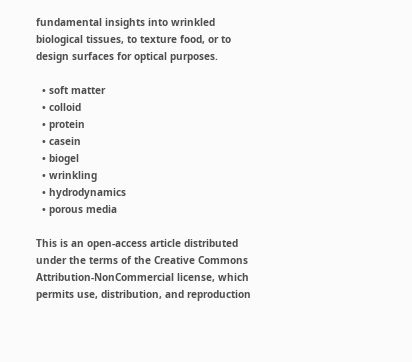fundamental insights into wrinkled biological tissues, to texture food, or to design surfaces for optical purposes.

  • soft matter
  • colloid
  • protein
  • casein
  • biogel
  • wrinkling
  • hydrodynamics
  • porous media

This is an open-access article distributed under the terms of the Creative Commons Attribution-NonCommercial license, which permits use, distribution, and reproduction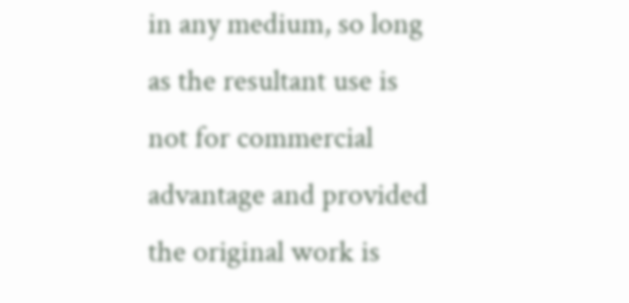in any medium, so long as the resultant use is not for commercial advantage and provided the original work is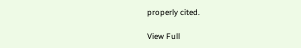properly cited.

View Full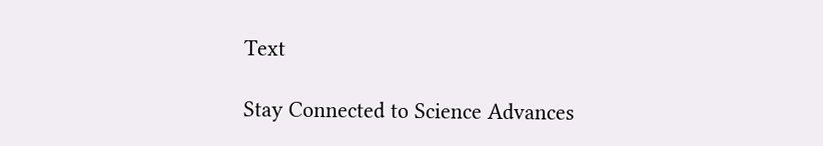Text

Stay Connected to Science Advances